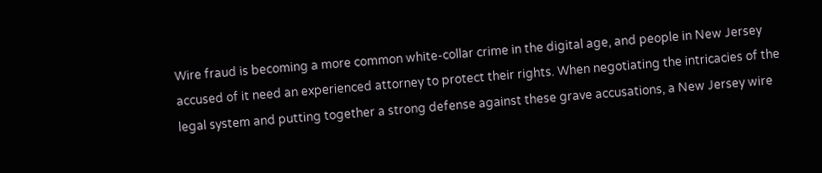Wire fraud is becoming a more common white-collar crime in the digital age, and people in New Jersey accused of it need an experienced attorney to protect their rights. When negotiating the intricacies of the legal system and putting together a strong defense against these grave accusations, a New Jersey wire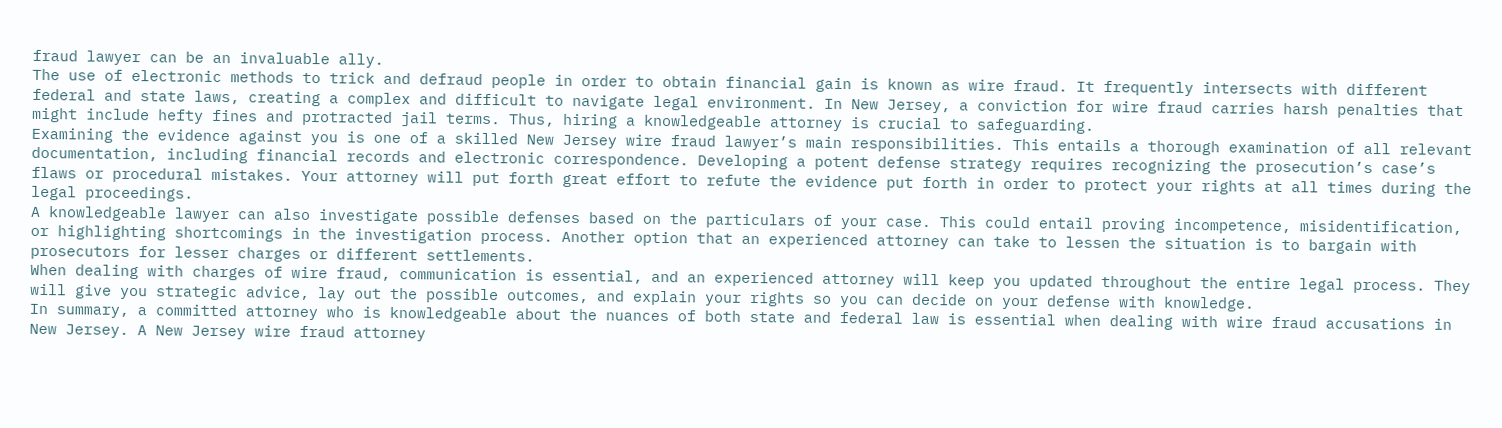fraud lawyer can be an invaluable ally.
The use of electronic methods to trick and defraud people in order to obtain financial gain is known as wire fraud. It frequently intersects with different federal and state laws, creating a complex and difficult to navigate legal environment. In New Jersey, a conviction for wire fraud carries harsh penalties that might include hefty fines and protracted jail terms. Thus, hiring a knowledgeable attorney is crucial to safeguarding.
Examining the evidence against you is one of a skilled New Jersey wire fraud lawyer’s main responsibilities. This entails a thorough examination of all relevant documentation, including financial records and electronic correspondence. Developing a potent defense strategy requires recognizing the prosecution’s case’s flaws or procedural mistakes. Your attorney will put forth great effort to refute the evidence put forth in order to protect your rights at all times during the legal proceedings.
A knowledgeable lawyer can also investigate possible defenses based on the particulars of your case. This could entail proving incompetence, misidentification, or highlighting shortcomings in the investigation process. Another option that an experienced attorney can take to lessen the situation is to bargain with prosecutors for lesser charges or different settlements.
When dealing with charges of wire fraud, communication is essential, and an experienced attorney will keep you updated throughout the entire legal process. They will give you strategic advice, lay out the possible outcomes, and explain your rights so you can decide on your defense with knowledge.
In summary, a committed attorney who is knowledgeable about the nuances of both state and federal law is essential when dealing with wire fraud accusations in New Jersey. A New Jersey wire fraud attorney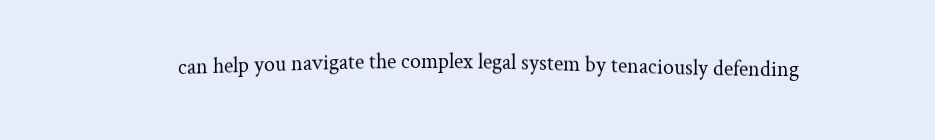can help you navigate the complex legal system by tenaciously defending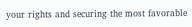your rights and securing the most favorable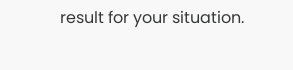result for your situation.